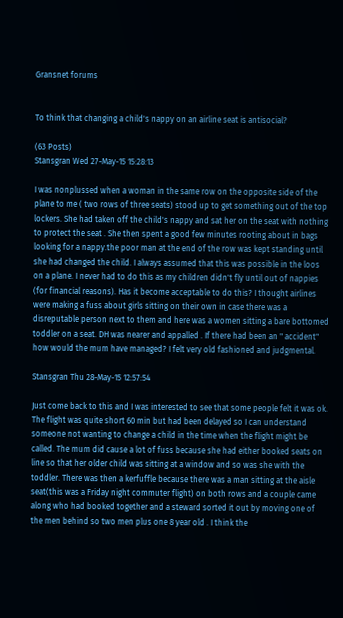Gransnet forums


To think that changing a child's nappy on an airline seat is antisocial?

(63 Posts)
Stansgran Wed 27-May-15 15:28:13

I was nonplussed when a woman in the same row on the opposite side of the plane to me ( two rows of three seats) stood up to get something out of the top lockers. She had taken off the child's nappy and sat her on the seat with nothing to protect the seat . She then spent a good few minutes rooting about in bags looking for a nappy.the poor man at the end of the row was kept standing until she had changed the child. I always assumed that this was possible in the loos on a plane. I never had to do this as my children didn't fly until out of nappies (for financial reasons). Has it become acceptable to do this? I thought airlines were making a fuss about girls sitting on their own in case there was a disreputable person next to them and here was a women sitting a bare bottomed toddler on a seat. DH was nearer and appalled . If there had been an " accident" how would the mum have managed? I felt very old fashioned and judgmental.

Stansgran Thu 28-May-15 12:57:54

Just come back to this and I was interested to see that some people felt it was ok. The flight was quite short 60 min but had been delayed so I can understand someone not wanting to change a child in the time when the flight might be called. The mum did cause a lot of fuss because she had either booked seats on line so that her older child was sitting at a window and so was she with the toddler. There was then a kerfuffle because there was a man sitting at the aisle seat(this was a Friday night commuter flight) on both rows and a couple came along who had booked together and a steward sorted it out by moving one of the men behind so two men plus one 8 year old . I think the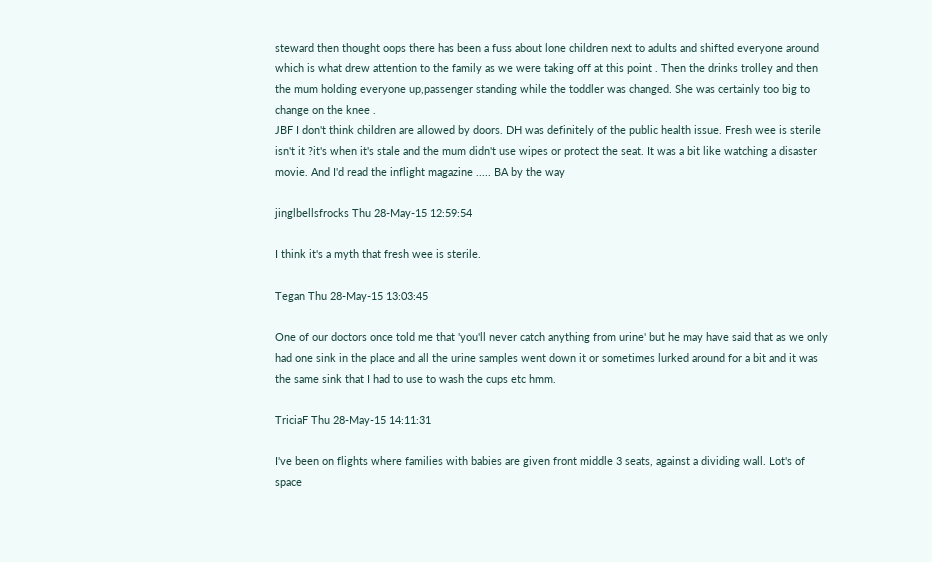steward then thought oops there has been a fuss about lone children next to adults and shifted everyone around which is what drew attention to the family as we were taking off at this point . Then the drinks trolley and then the mum holding everyone up,passenger standing while the toddler was changed. She was certainly too big to change on the knee .
JBF I don't think children are allowed by doors. DH was definitely of the public health issue. Fresh wee is sterile isn't it ?it's when it's stale and the mum didn't use wipes or protect the seat. It was a bit like watching a disaster movie. And I'd read the inflight magazine ..... BA by the way

jinglbellsfrocks Thu 28-May-15 12:59:54

I think it's a myth that fresh wee is sterile.

Tegan Thu 28-May-15 13:03:45

One of our doctors once told me that 'you'll never catch anything from urine' but he may have said that as we only had one sink in the place and all the urine samples went down it or sometimes lurked around for a bit and it was the same sink that I had to use to wash the cups etc hmm.

TriciaF Thu 28-May-15 14:11:31

I've been on flights where families with babies are given front middle 3 seats, against a dividing wall. Lot's of space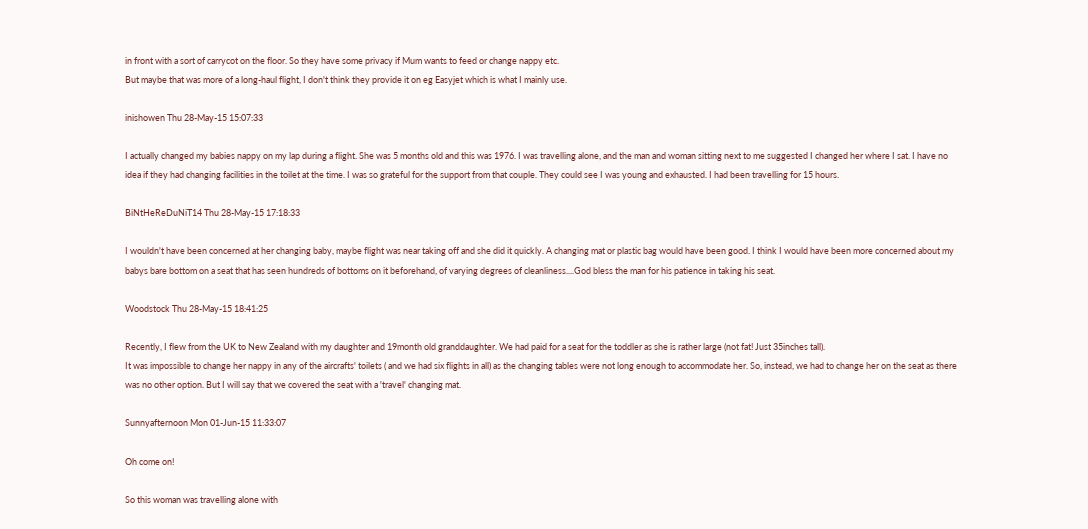in front with a sort of carrycot on the floor. So they have some privacy if Mum wants to feed or change nappy etc.
But maybe that was more of a long-haul flight, I don't think they provide it on eg Easyjet which is what I mainly use.

inishowen Thu 28-May-15 15:07:33

I actually changed my babies nappy on my lap during a flight. She was 5 months old and this was 1976. I was travelling alone, and the man and woman sitting next to me suggested I changed her where I sat. I have no idea if they had changing facilities in the toilet at the time. I was so grateful for the support from that couple. They could see I was young and exhausted. I had been travelling for 15 hours.

BiNtHeReDuNiT14 Thu 28-May-15 17:18:33

I wouldn't have been concerned at her changing baby, maybe flight was near taking off and she did it quickly. A changing mat or plastic bag would have been good. I think I would have been more concerned about my babys bare bottom on a seat that has seen hundreds of bottoms on it beforehand, of varying degrees of cleanliness....God bless the man for his patience in taking his seat.

Woodstock Thu 28-May-15 18:41:25

Recently, I flew from the UK to New Zealand with my daughter and 19month old granddaughter. We had paid for a seat for the toddler as she is rather large (not fat! Just 35inches tall).
It was impossible to change her nappy in any of the aircrafts' toilets ( and we had six flights in all) as the changing tables were not long enough to accommodate her. So, instead, we had to change her on the seat as there was no other option. But I will say that we covered the seat with a 'travel' changing mat.

Sunnyafternoon Mon 01-Jun-15 11:33:07

Oh come on!

So this woman was travelling alone with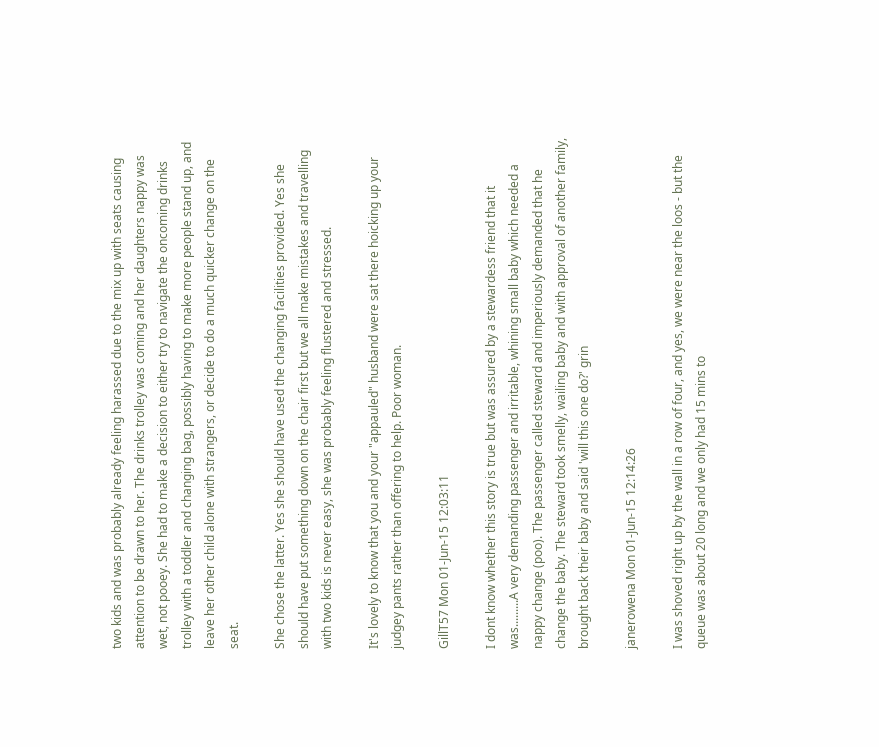two kids and was probably already feeling harassed due to the mix up with seats causing attention to be drawn to her. The drinks trolley was coming and her daughters nappy was wet, not pooey. She had to make a decision to either try to navigate the oncoming drinks trolley with a toddler and changing bag, possibly having to make more people stand up, and leave her other child alone with strangers, or decide to do a much quicker change on the seat.

She chose the latter. Yes she should have used the changing facilities provided. Yes she should have put something down on the chair first but we all make mistakes and travelling with two kids is never easy, she was probably feeling flustered and stressed.

It's lovely to know that you and your "appauled" husband were sat there hoicking up your judgey pants rather than offering to help. Poor woman.

GillT57 Mon 01-Jun-15 12:03:11

I dont know whether this story is true but was assured by a stewardess friend that it was.........A very demanding passenger and irritable, whining small baby which needed a nappy change (poo). The passenger called steward and imperiously demanded that he change the baby. The steward took smelly, wailing baby and with approval of another family, brought back their baby and said 'will this one do?' grin

janerowena Mon 01-Jun-15 12:14:26

I was shoved right up by the wall in a row of four, and yes, we were near the loos - but the queue was about 20 long and we only had 15 mins to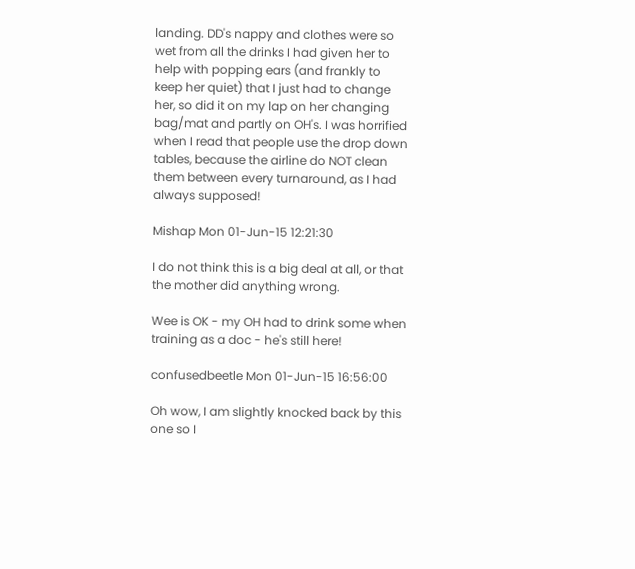landing. DD's nappy and clothes were so wet from all the drinks I had given her to help with popping ears (and frankly to keep her quiet) that I just had to change her, so did it on my lap on her changing bag/mat and partly on OH's. I was horrified when I read that people use the drop down tables, because the airline do NOT clean them between every turnaround, as I had always supposed!

Mishap Mon 01-Jun-15 12:21:30

I do not think this is a big deal at all, or that the mother did anything wrong.

Wee is OK - my OH had to drink some when training as a doc - he's still here!

confusedbeetle Mon 01-Jun-15 16:56:00

Oh wow, I am slightly knocked back by this one so I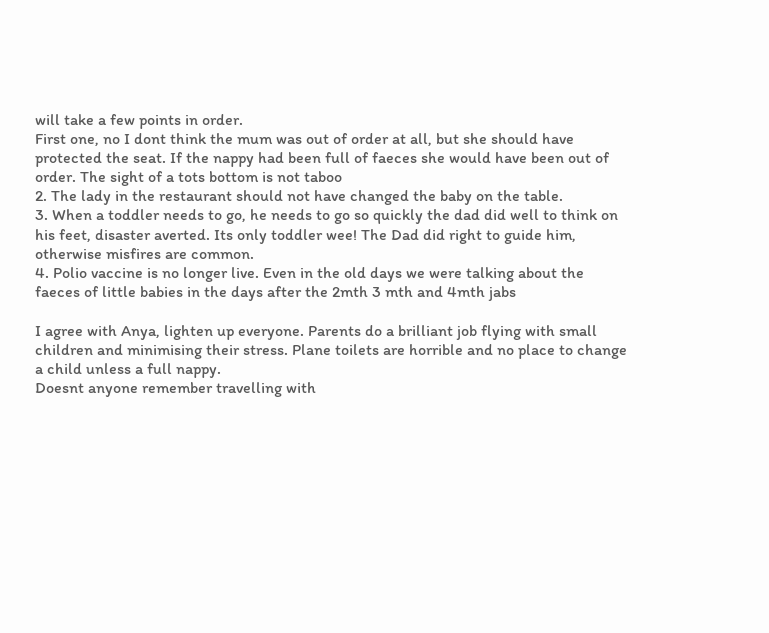will take a few points in order.
First one, no I dont think the mum was out of order at all, but she should have protected the seat. If the nappy had been full of faeces she would have been out of order. The sight of a tots bottom is not taboo
2. The lady in the restaurant should not have changed the baby on the table.
3. When a toddler needs to go, he needs to go so quickly the dad did well to think on his feet, disaster averted. Its only toddler wee! The Dad did right to guide him, otherwise misfires are common.
4. Polio vaccine is no longer live. Even in the old days we were talking about the faeces of little babies in the days after the 2mth 3 mth and 4mth jabs

I agree with Anya, lighten up everyone. Parents do a brilliant job flying with small children and minimising their stress. Plane toilets are horrible and no place to change a child unless a full nappy.
Doesnt anyone remember travelling with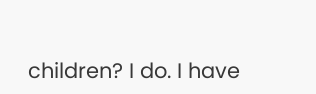children? I do. I have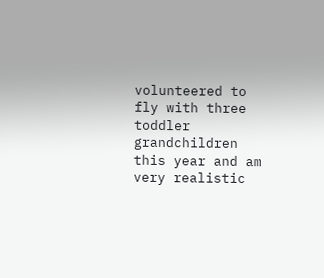volunteered to fly with three toddler grandchildren this year and am very realistic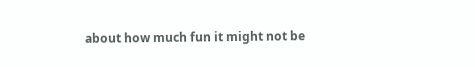about how much fun it might not be